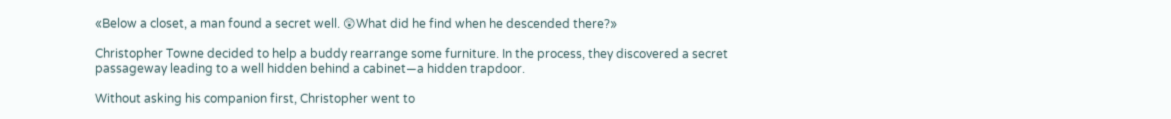«Below a closet, a man found a secret well. 😲What did he find when he descended there?»

Christopher Towne decided to help a buddy rearrange some furniture. In the process, they discovered a secret passageway leading to a well hidden behind a cabinet—a hidden trapdoor.

Without asking his companion first, Christopher went to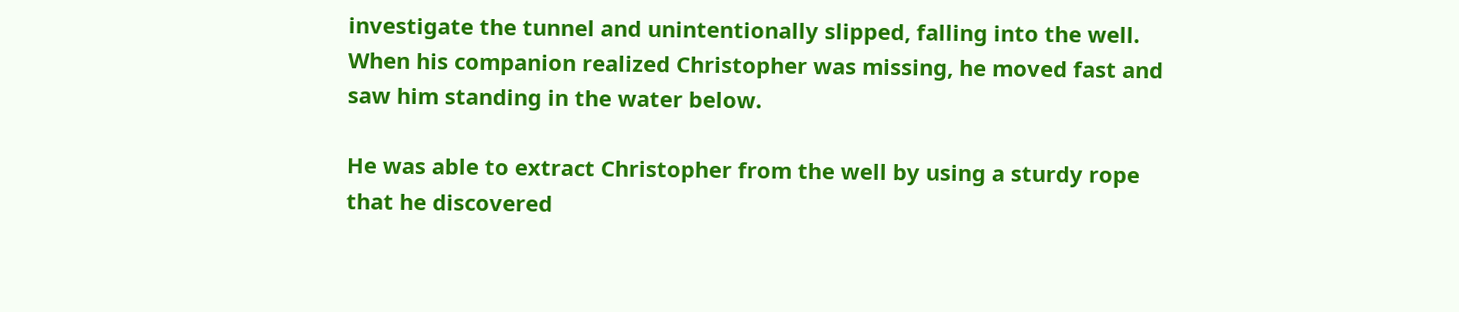investigate the tunnel and unintentionally slipped, falling into the well. When his companion realized Christopher was missing, he moved fast and saw him standing in the water below.

He was able to extract Christopher from the well by using a sturdy rope that he discovered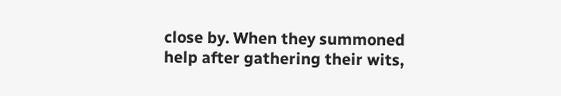close by. When they summoned help after gathering their wits,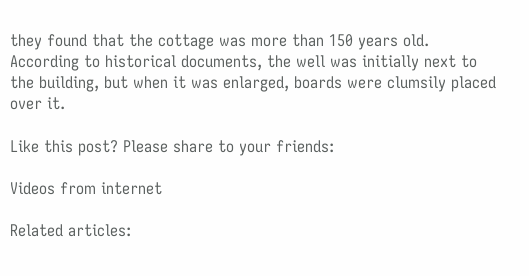they found that the cottage was more than 150 years old. According to historical documents, the well was initially next to the building, but when it was enlarged, boards were clumsily placed over it.

Like this post? Please share to your friends:

Videos from internet

Related articles: